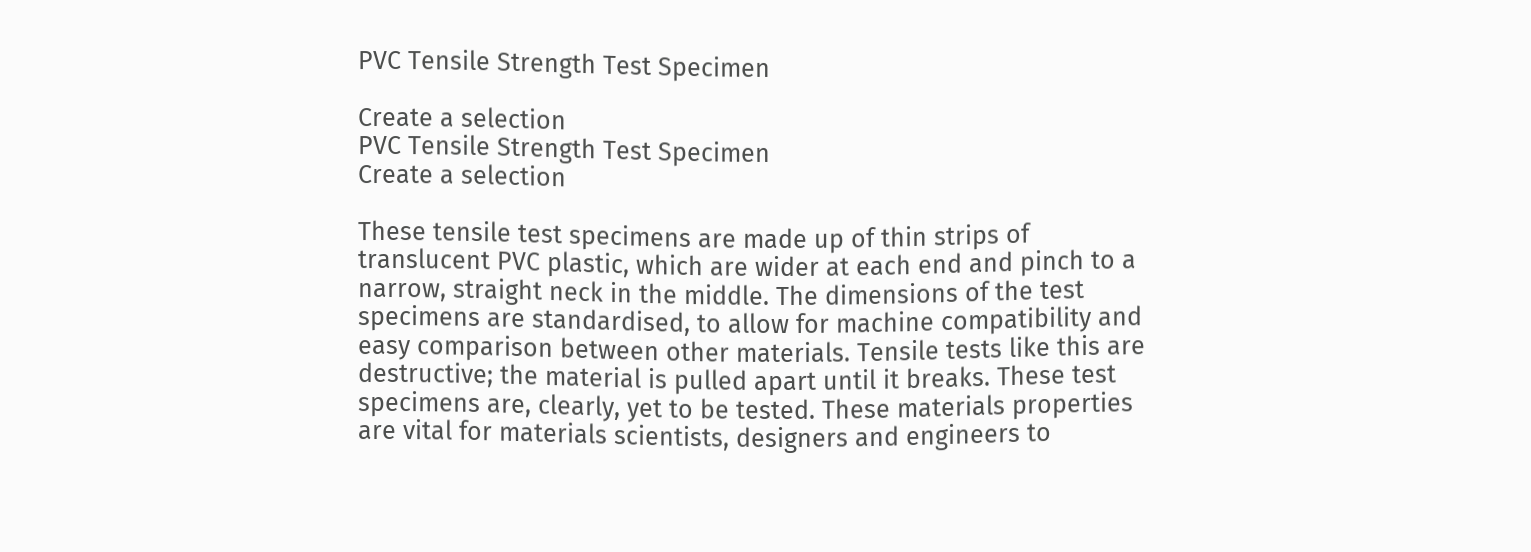PVC Tensile Strength Test Specimen

Create a selection
PVC Tensile Strength Test Specimen
Create a selection

These tensile test specimens are made up of thin strips of translucent PVC plastic, which are wider at each end and pinch to a narrow, straight neck in the middle. The dimensions of the test specimens are standardised, to allow for machine compatibility and easy comparison between other materials. Tensile tests like this are destructive; the material is pulled apart until it breaks. These test specimens are, clearly, yet to be tested. These materials properties are vital for materials scientists, designers and engineers to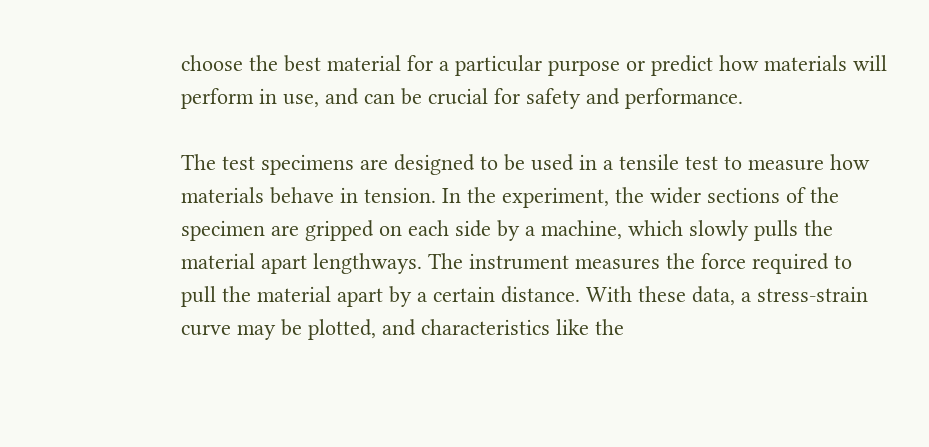choose the best material for a particular purpose or predict how materials will perform in use, and can be crucial for safety and performance.

The test specimens are designed to be used in a tensile test to measure how materials behave in tension. In the experiment, the wider sections of the specimen are gripped on each side by a machine, which slowly pulls the material apart lengthways. The instrument measures the force required to pull the material apart by a certain distance. With these data, a stress-strain curve may be plotted, and characteristics like the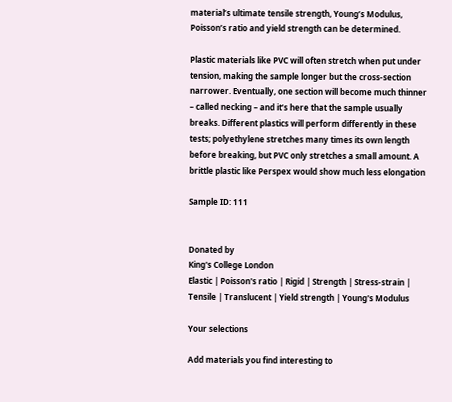material’s ultimate tensile strength, Young’s Modulus, Poisson’s ratio and yield strength can be determined.

Plastic materials like PVC will often stretch when put under tension, making the sample longer but the cross-section narrower. Eventually, one section will become much thinner – called necking – and it’s here that the sample usually breaks. Different plastics will perform differently in these tests; polyethylene stretches many times its own length before breaking, but PVC only stretches a small amount. A brittle plastic like Perspex would show much less elongation

Sample ID: 111


Donated by
King's College London
Elastic | Poisson's ratio | Rigid | Strength | Stress-strain | Tensile | Translucent | Yield strength | Young's Modulus

Your selections

Add materials you find interesting to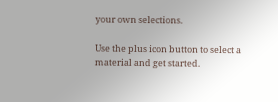your own selections.

Use the plus icon button to select a material and get started.